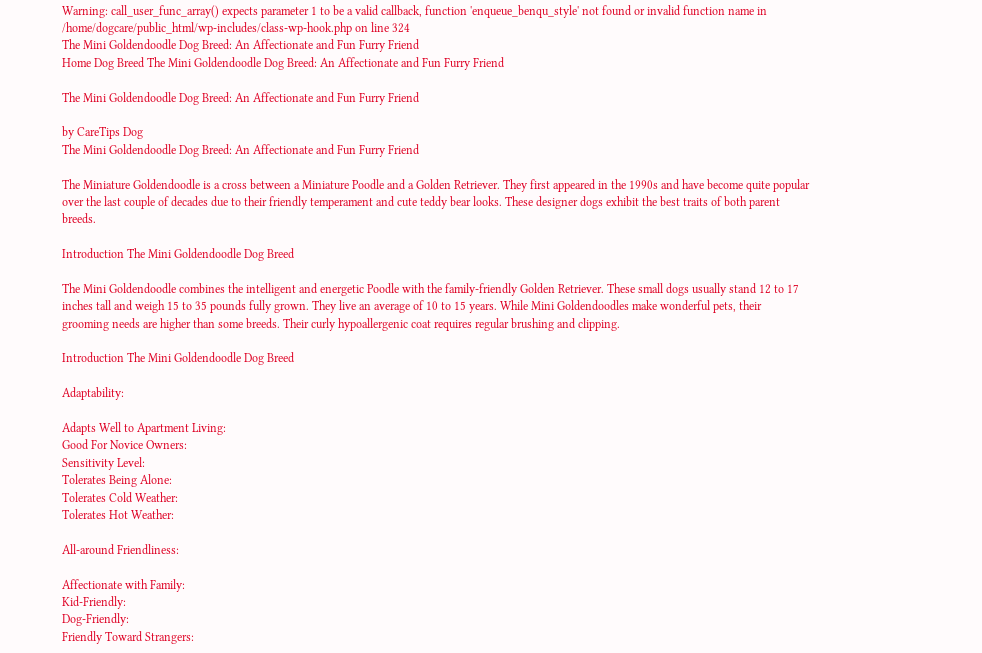Warning: call_user_func_array() expects parameter 1 to be a valid callback, function 'enqueue_benqu_style' not found or invalid function name in /home/dogcare/public_html/wp-includes/class-wp-hook.php on line 324
The Mini Goldendoodle Dog Breed: An Affectionate and Fun Furry Friend
Home Dog Breed The Mini Goldendoodle Dog Breed: An Affectionate and Fun Furry Friend

The Mini Goldendoodle Dog Breed: An Affectionate and Fun Furry Friend

by CareTips Dog
The Mini Goldendoodle Dog Breed: An Affectionate and Fun Furry Friend

The Miniature Goldendoodle is a cross between a Miniature Poodle and a Golden Retriever. They first appeared in the 1990s and have become quite popular over the last couple of decades due to their friendly temperament and cute teddy bear looks. These designer dogs exhibit the best traits of both parent breeds.

Introduction The Mini Goldendoodle Dog Breed

The Mini Goldendoodle combines the intelligent and energetic Poodle with the family-friendly Golden Retriever. These small dogs usually stand 12 to 17 inches tall and weigh 15 to 35 pounds fully grown. They live an average of 10 to 15 years. While Mini Goldendoodles make wonderful pets, their grooming needs are higher than some breeds. Their curly hypoallergenic coat requires regular brushing and clipping.

Introduction The Mini Goldendoodle Dog Breed

Adaptability:

Adapts Well to Apartment Living:
Good For Novice Owners:
Sensitivity Level:
Tolerates Being Alone:
Tolerates Cold Weather:
Tolerates Hot Weather:

All-around Friendliness:

Affectionate with Family:
Kid-Friendly:
Dog-Friendly:
Friendly Toward Strangers: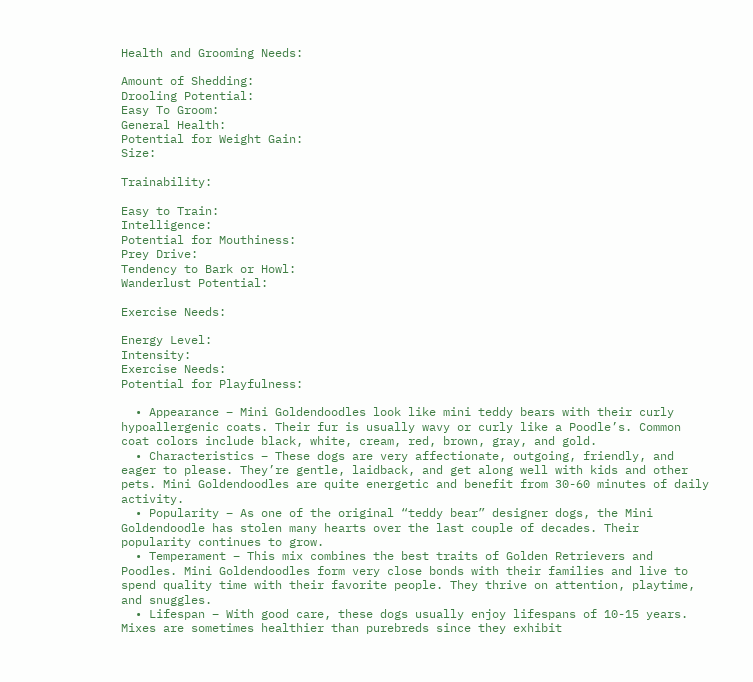Health and Grooming Needs:

Amount of Shedding:
Drooling Potential:
Easy To Groom:
General Health:
Potential for Weight Gain:
Size:

Trainability:

Easy to Train:
Intelligence:
Potential for Mouthiness:
Prey Drive:
Tendency to Bark or Howl:
Wanderlust Potential:

Exercise Needs:

Energy Level:
Intensity:
Exercise Needs:
Potential for Playfulness:

  • Appearance – Mini Goldendoodles look like mini teddy bears with their curly hypoallergenic coats. Their fur is usually wavy or curly like a Poodle’s. Common coat colors include black, white, cream, red, brown, gray, and gold.
  • Characteristics – These dogs are very affectionate, outgoing, friendly, and eager to please. They’re gentle, laidback, and get along well with kids and other pets. Mini Goldendoodles are quite energetic and benefit from 30-60 minutes of daily activity.
  • Popularity – As one of the original “teddy bear” designer dogs, the Mini Goldendoodle has stolen many hearts over the last couple of decades. Their popularity continues to grow.
  • Temperament – This mix combines the best traits of Golden Retrievers and Poodles. Mini Goldendoodles form very close bonds with their families and live to spend quality time with their favorite people. They thrive on attention, playtime, and snuggles.
  • Lifespan – With good care, these dogs usually enjoy lifespans of 10-15 years. Mixes are sometimes healthier than purebreds since they exhibit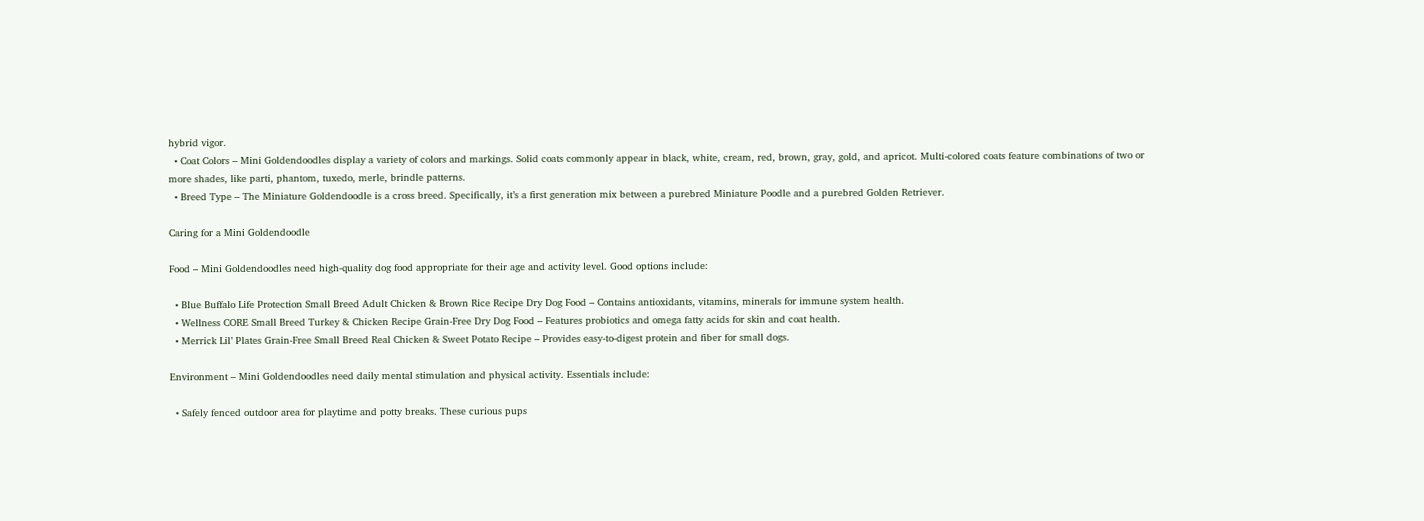hybrid vigor.
  • Coat Colors – Mini Goldendoodles display a variety of colors and markings. Solid coats commonly appear in black, white, cream, red, brown, gray, gold, and apricot. Multi-colored coats feature combinations of two or more shades, like parti, phantom, tuxedo, merle, brindle patterns.
  • Breed Type – The Miniature Goldendoodle is a cross breed. Specifically, it’s a first generation mix between a purebred Miniature Poodle and a purebred Golden Retriever.

Caring for a Mini Goldendoodle

Food – Mini Goldendoodles need high-quality dog food appropriate for their age and activity level. Good options include:

  • Blue Buffalo Life Protection Small Breed Adult Chicken & Brown Rice Recipe Dry Dog Food – Contains antioxidants, vitamins, minerals for immune system health.
  • Wellness CORE Small Breed Turkey & Chicken Recipe Grain-Free Dry Dog Food – Features probiotics and omega fatty acids for skin and coat health.
  • Merrick Lil’ Plates Grain-Free Small Breed Real Chicken & Sweet Potato Recipe – Provides easy-to-digest protein and fiber for small dogs.

Environment – Mini Goldendoodles need daily mental stimulation and physical activity. Essentials include:

  • Safely fenced outdoor area for playtime and potty breaks. These curious pups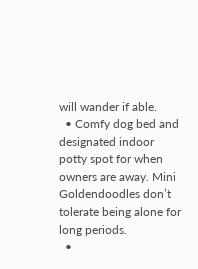will wander if able.
  • Comfy dog bed and designated indoor potty spot for when owners are away. Mini Goldendoodles don’t tolerate being alone for long periods.
  •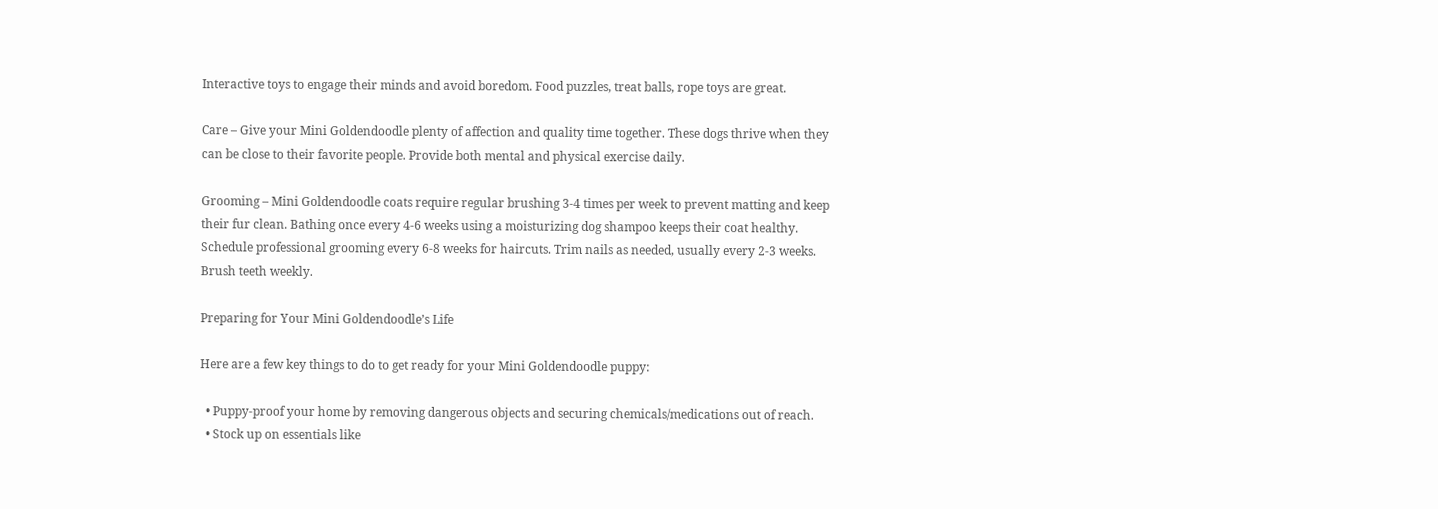Interactive toys to engage their minds and avoid boredom. Food puzzles, treat balls, rope toys are great.

Care – Give your Mini Goldendoodle plenty of affection and quality time together. These dogs thrive when they can be close to their favorite people. Provide both mental and physical exercise daily.

Grooming – Mini Goldendoodle coats require regular brushing 3-4 times per week to prevent matting and keep their fur clean. Bathing once every 4-6 weeks using a moisturizing dog shampoo keeps their coat healthy. Schedule professional grooming every 6-8 weeks for haircuts. Trim nails as needed, usually every 2-3 weeks. Brush teeth weekly.

Preparing for Your Mini Goldendoodle’s Life

Here are a few key things to do to get ready for your Mini Goldendoodle puppy:

  • Puppy-proof your home by removing dangerous objects and securing chemicals/medications out of reach.
  • Stock up on essentials like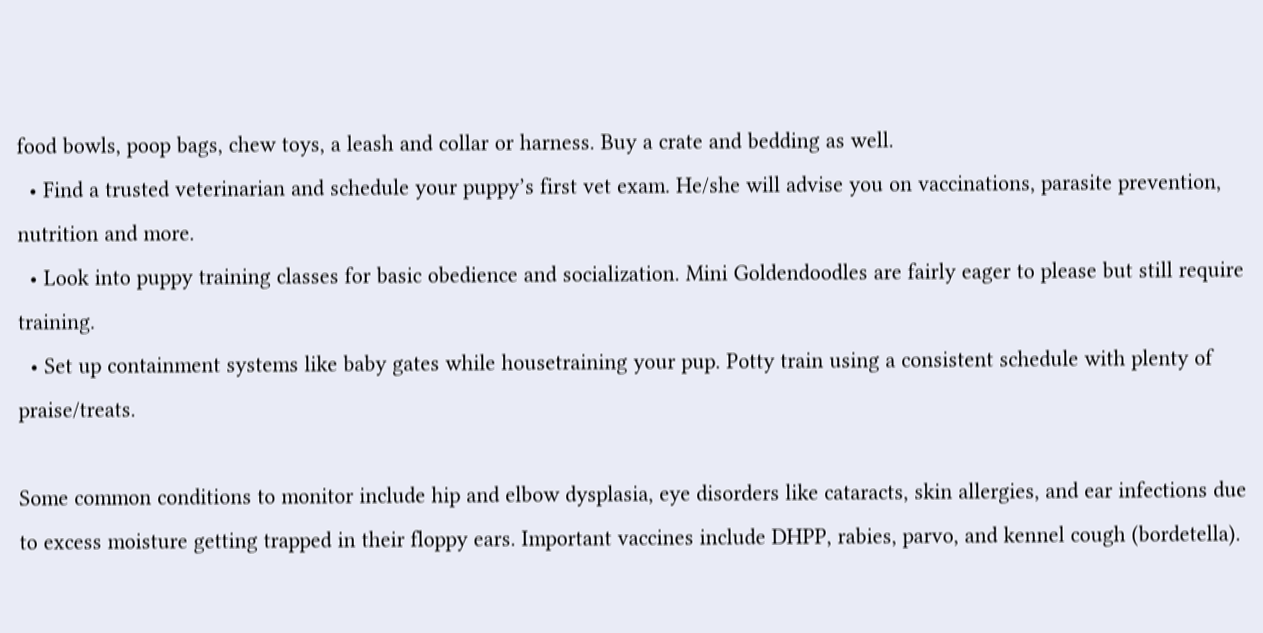food bowls, poop bags, chew toys, a leash and collar or harness. Buy a crate and bedding as well.
  • Find a trusted veterinarian and schedule your puppy’s first vet exam. He/she will advise you on vaccinations, parasite prevention, nutrition and more.
  • Look into puppy training classes for basic obedience and socialization. Mini Goldendoodles are fairly eager to please but still require training.
  • Set up containment systems like baby gates while housetraining your pup. Potty train using a consistent schedule with plenty of praise/treats.

Some common conditions to monitor include hip and elbow dysplasia, eye disorders like cataracts, skin allergies, and ear infections due to excess moisture getting trapped in their floppy ears. Important vaccines include DHPP, rabies, parvo, and kennel cough (bordetella).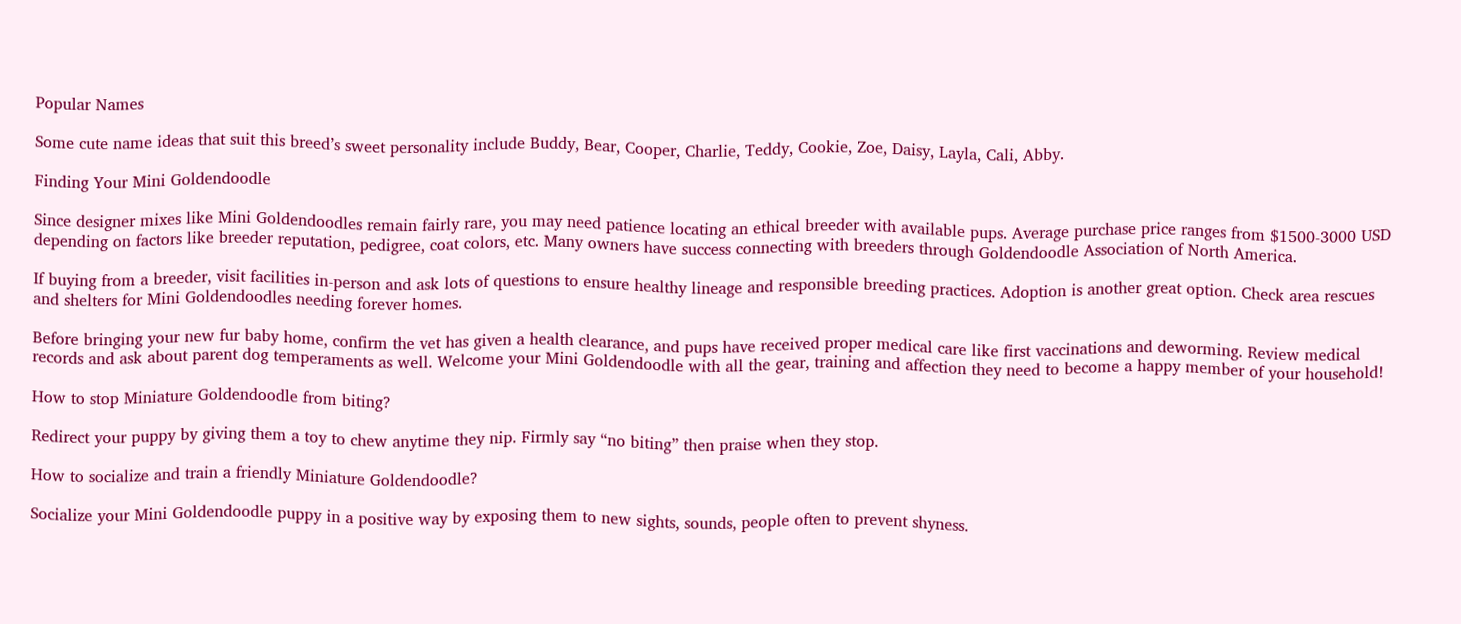Popular Names

Some cute name ideas that suit this breed’s sweet personality include Buddy, Bear, Cooper, Charlie, Teddy, Cookie, Zoe, Daisy, Layla, Cali, Abby.

Finding Your Mini Goldendoodle

Since designer mixes like Mini Goldendoodles remain fairly rare, you may need patience locating an ethical breeder with available pups. Average purchase price ranges from $1500-3000 USD depending on factors like breeder reputation, pedigree, coat colors, etc. Many owners have success connecting with breeders through Goldendoodle Association of North America.

If buying from a breeder, visit facilities in-person and ask lots of questions to ensure healthy lineage and responsible breeding practices. Adoption is another great option. Check area rescues and shelters for Mini Goldendoodles needing forever homes.

Before bringing your new fur baby home, confirm the vet has given a health clearance, and pups have received proper medical care like first vaccinations and deworming. Review medical records and ask about parent dog temperaments as well. Welcome your Mini Goldendoodle with all the gear, training and affection they need to become a happy member of your household!

How to stop Miniature Goldendoodle from biting?

Redirect your puppy by giving them a toy to chew anytime they nip. Firmly say “no biting” then praise when they stop.

How to socialize and train a friendly Miniature Goldendoodle?

Socialize your Mini Goldendoodle puppy in a positive way by exposing them to new sights, sounds, people often to prevent shyness.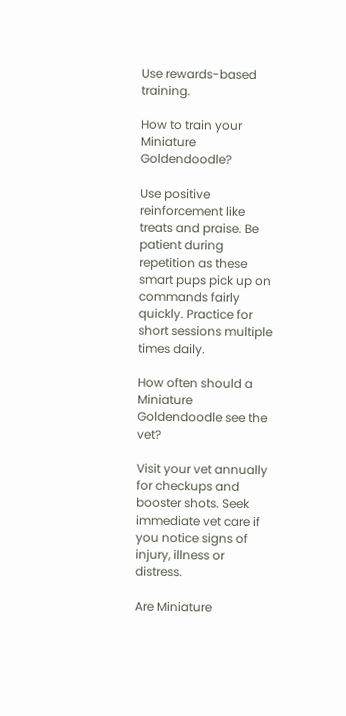Use rewards-based training.

How to train your Miniature Goldendoodle?

Use positive reinforcement like treats and praise. Be patient during repetition as these smart pups pick up on commands fairly quickly. Practice for short sessions multiple times daily.

How often should a Miniature Goldendoodle see the vet?

Visit your vet annually for checkups and booster shots. Seek immediate vet care if you notice signs of injury, illness or distress.

Are Miniature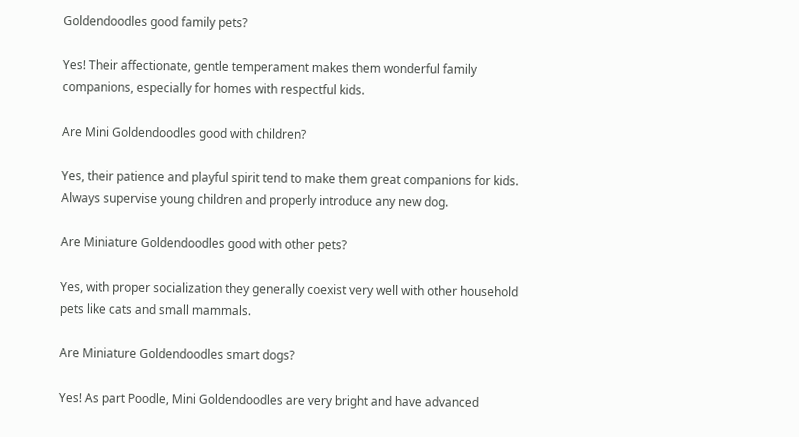Goldendoodles good family pets?

Yes! Their affectionate, gentle temperament makes them wonderful family companions, especially for homes with respectful kids.

Are Mini Goldendoodles good with children?

Yes, their patience and playful spirit tend to make them great companions for kids. Always supervise young children and properly introduce any new dog.

Are Miniature Goldendoodles good with other pets?

Yes, with proper socialization they generally coexist very well with other household pets like cats and small mammals.

Are Miniature Goldendoodles smart dogs?

Yes! As part Poodle, Mini Goldendoodles are very bright and have advanced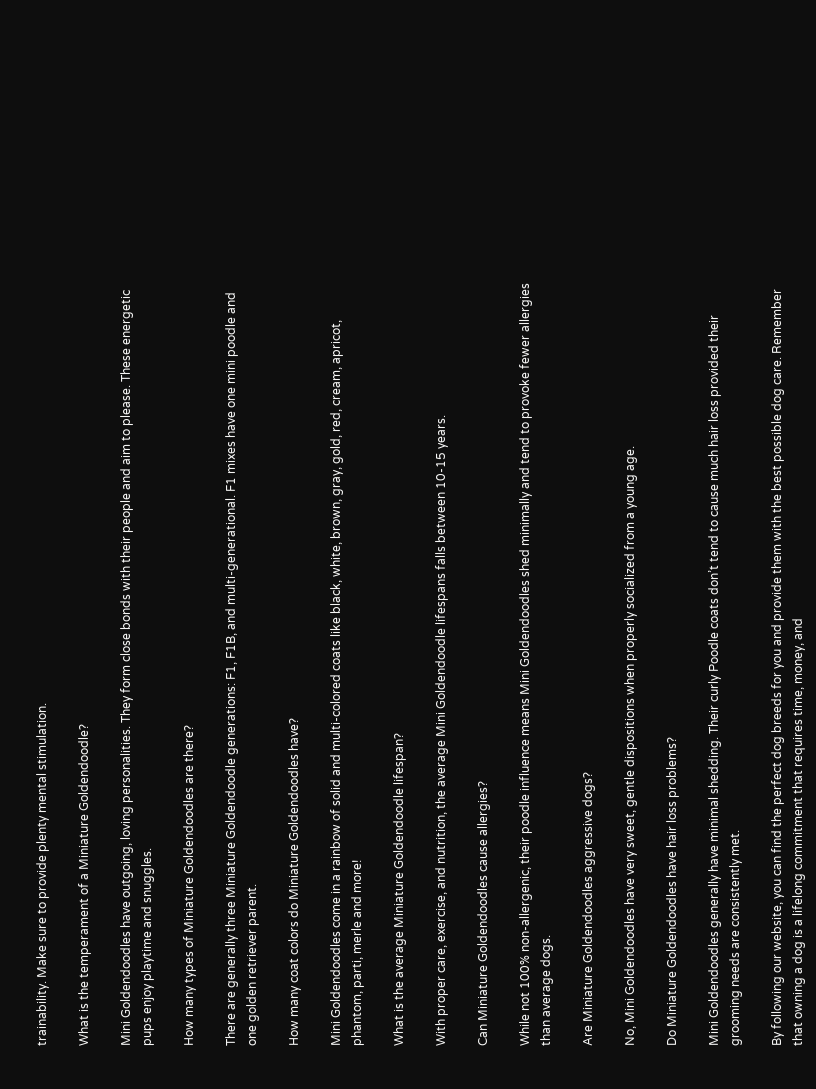trainability. Make sure to provide plenty mental stimulation.

What is the temperament of a Miniature Goldendoodle?

Mini Goldendoodles have outgoing, loving personalities. They form close bonds with their people and aim to please. These energetic pups enjoy playtime and snuggles.

How many types of Miniature Goldendoodles are there?

There are generally three Miniature Goldendoodle generations: F1, F1B, and multi-generational. F1 mixes have one mini poodle and one golden retriever parent.

How many coat colors do Miniature Goldendoodles have?

Mini Goldendoodles come in a rainbow of solid and multi-colored coats like black, white, brown, gray, gold, red, cream, apricot, phantom, parti, merle and more!

What is the average Miniature Goldendoodle lifespan?

With proper care, exercise, and nutrition, the average Mini Goldendoodle lifespans falls between 10-15 years.

Can Miniature Goldendoodles cause allergies?

While not 100% non-allergenic, their poodle influence means Mini Goldendoodles shed minimally and tend to provoke fewer allergies than average dogs.

Are Miniature Goldendoodles aggressive dogs?

No, Mini Goldendoodles have very sweet, gentle dispositions when properly socialized from a young age.

Do Miniature Goldendoodles have hair loss problems?

Mini Goldendoodles generally have minimal shedding. Their curly Poodle coats don’t tend to cause much hair loss provided their grooming needs are consistently met.

By following our website, you can find the perfect dog breeds for you and provide them with the best possible dog care. Remember that owning a dog is a lifelong commitment that requires time, money, and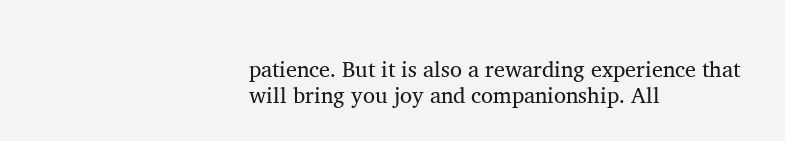patience. But it is also a rewarding experience that will bring you joy and companionship. All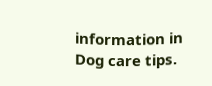information in Dog care tips.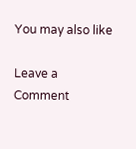You may also like

Leave a Comment